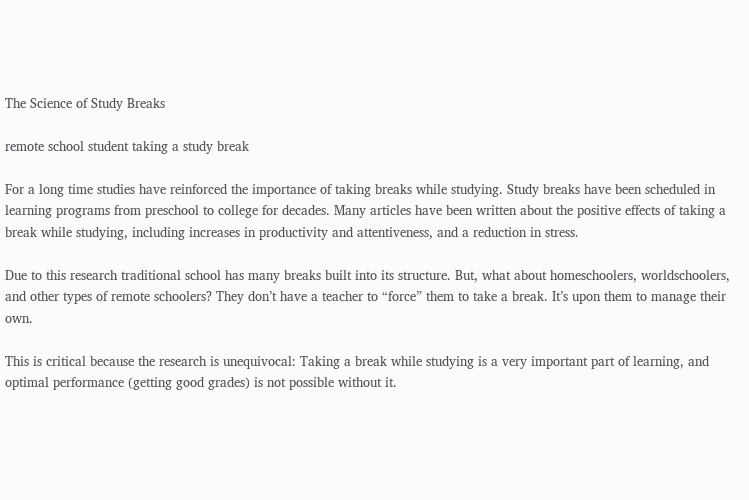The Science of Study Breaks

remote school student taking a study break

For a long time studies have reinforced the importance of taking breaks while studying. Study breaks have been scheduled in learning programs from preschool to college for decades. Many articles have been written about the positive effects of taking a break while studying, including increases in productivity and attentiveness, and a reduction in stress.

Due to this research traditional school has many breaks built into its structure. But, what about homeschoolers, worldschoolers, and other types of remote schoolers? They don’t have a teacher to “force” them to take a break. It’s upon them to manage their own.

This is critical because the research is unequivocal: Taking a break while studying is a very important part of learning, and optimal performance (getting good grades) is not possible without it.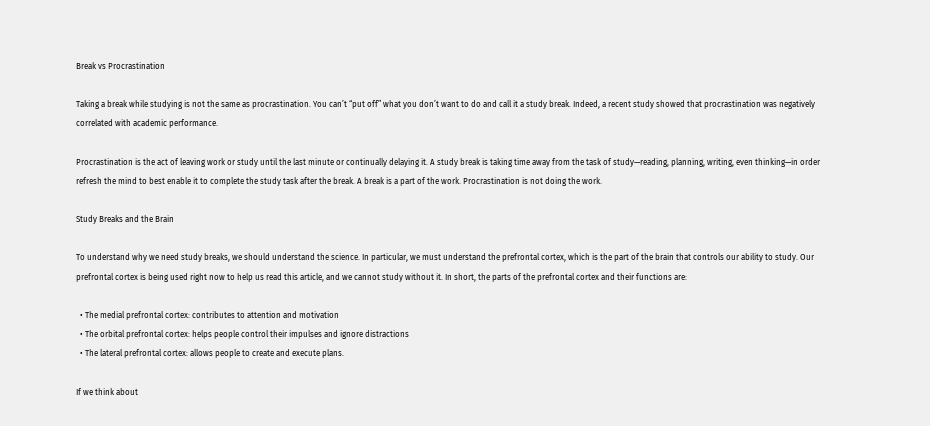Break vs Procrastination

Taking a break while studying is not the same as procrastination. You can’t “put off” what you don’t want to do and call it a study break. Indeed, a recent study showed that procrastination was negatively correlated with academic performance.

Procrastination is the act of leaving work or study until the last minute or continually delaying it. A study break is taking time away from the task of study—reading, planning, writing, even thinking—in order refresh the mind to best enable it to complete the study task after the break. A break is a part of the work. Procrastination is not doing the work.

Study Breaks and the Brain

To understand why we need study breaks, we should understand the science. In particular, we must understand the prefrontal cortex, which is the part of the brain that controls our ability to study. Our prefrontal cortex is being used right now to help us read this article, and we cannot study without it. In short, the parts of the prefrontal cortex and their functions are:

  • The medial prefrontal cortex: contributes to attention and motivation
  • The orbital prefrontal cortex: helps people control their impulses and ignore distractions
  • The lateral prefrontal cortex: allows people to create and execute plans.

If we think about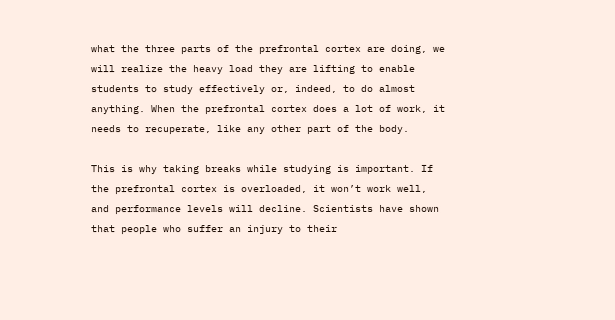what the three parts of the prefrontal cortex are doing, we will realize the heavy load they are lifting to enable students to study effectively or, indeed, to do almost anything. When the prefrontal cortex does a lot of work, it needs to recuperate, like any other part of the body.

This is why taking breaks while studying is important. If the prefrontal cortex is overloaded, it won’t work well, and performance levels will decline. Scientists have shown that people who suffer an injury to their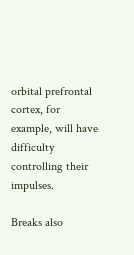orbital prefrontal cortex, for example, will have difficulty controlling their impulses.

Breaks also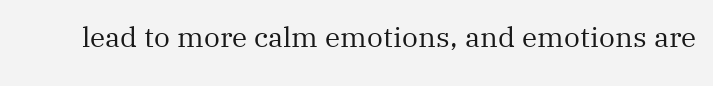lead to more calm emotions, and emotions are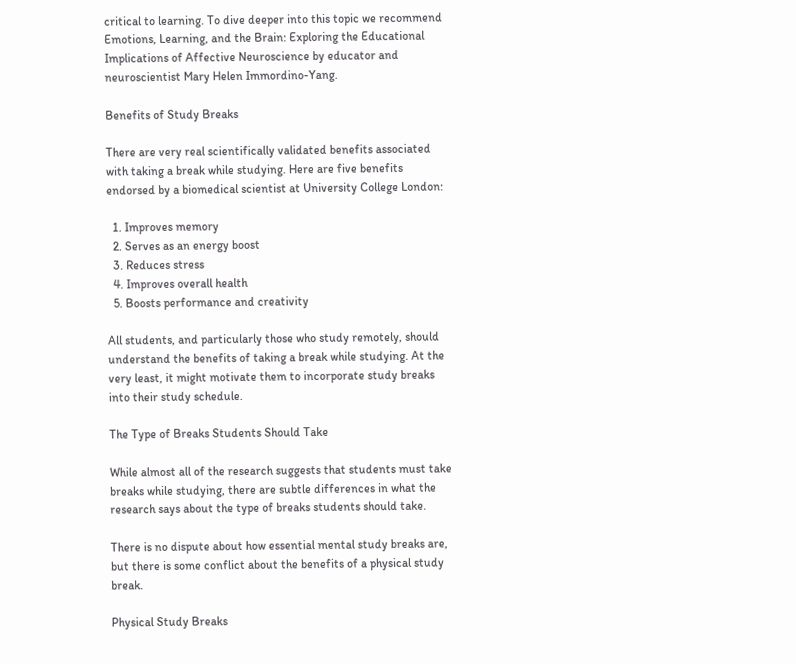critical to learning. To dive deeper into this topic we recommend Emotions, Learning, and the Brain: Exploring the Educational Implications of Affective Neuroscience by educator and neuroscientist Mary Helen Immordino-Yang.

Benefits of Study Breaks

There are very real scientifically validated benefits associated with taking a break while studying. Here are five benefits endorsed by a biomedical scientist at University College London:

  1. Improves memory
  2. Serves as an energy boost
  3. Reduces stress
  4. Improves overall health
  5. Boosts performance and creativity

All students, and particularly those who study remotely, should understand the benefits of taking a break while studying. At the very least, it might motivate them to incorporate study breaks into their study schedule.

The Type of Breaks Students Should Take

While almost all of the research suggests that students must take breaks while studying, there are subtle differences in what the research says about the type of breaks students should take.

There is no dispute about how essential mental study breaks are, but there is some conflict about the benefits of a physical study break.

Physical Study Breaks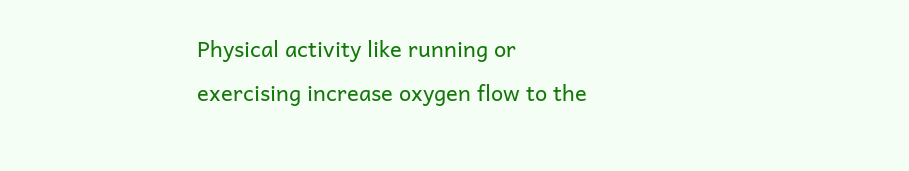Physical activity like running or exercising increase oxygen flow to the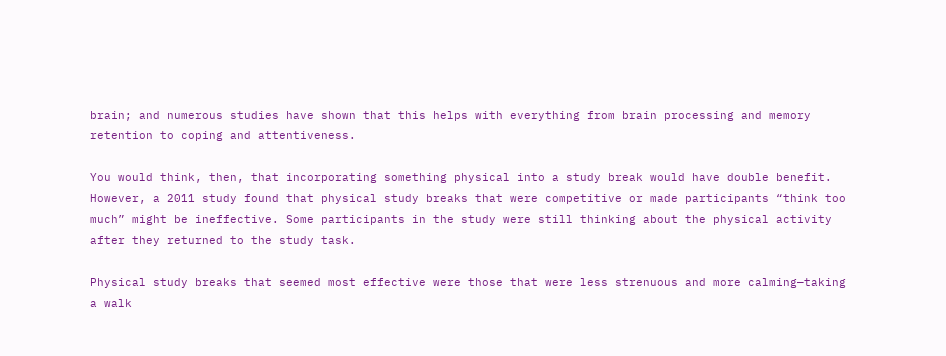brain; and numerous studies have shown that this helps with everything from brain processing and memory retention to coping and attentiveness.

You would think, then, that incorporating something physical into a study break would have double benefit. However, a 2011 study found that physical study breaks that were competitive or made participants “think too much” might be ineffective. Some participants in the study were still thinking about the physical activity after they returned to the study task.

Physical study breaks that seemed most effective were those that were less strenuous and more calming—taking a walk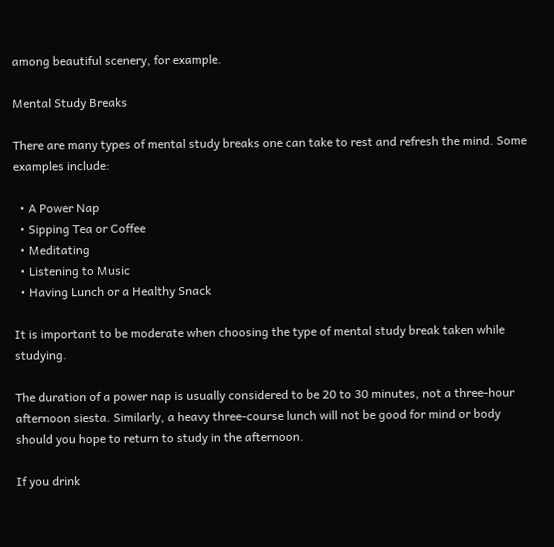among beautiful scenery, for example.

Mental Study Breaks

There are many types of mental study breaks one can take to rest and refresh the mind. Some examples include:

  • A Power Nap
  • Sipping Tea or Coffee
  • Meditating
  • Listening to Music
  • Having Lunch or a Healthy Snack

It is important to be moderate when choosing the type of mental study break taken while studying.

The duration of a power nap is usually considered to be 20 to 30 minutes, not a three-hour afternoon siesta. Similarly, a heavy three-course lunch will not be good for mind or body should you hope to return to study in the afternoon.

If you drink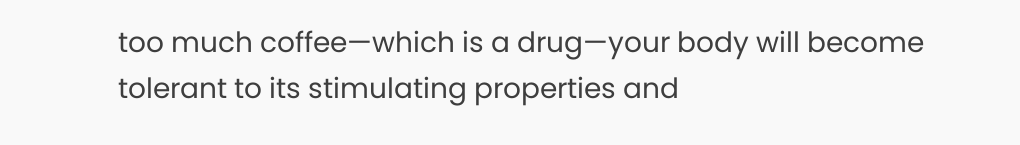too much coffee—which is a drug—your body will become tolerant to its stimulating properties and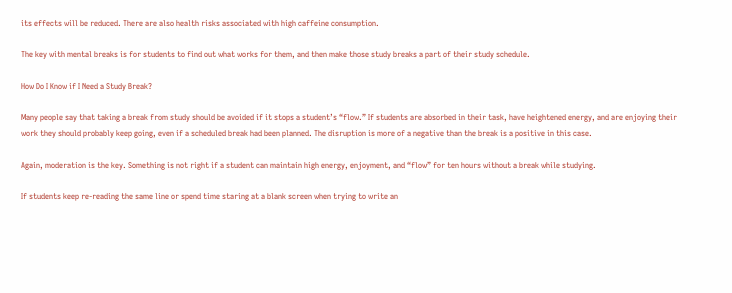its effects will be reduced. There are also health risks associated with high caffeine consumption.

The key with mental breaks is for students to find out what works for them, and then make those study breaks a part of their study schedule.

How Do I Know if I Need a Study Break?

Many people say that taking a break from study should be avoided if it stops a student’s “flow.” If students are absorbed in their task, have heightened energy, and are enjoying their work they should probably keep going, even if a scheduled break had been planned. The disruption is more of a negative than the break is a positive in this case.

Again, moderation is the key. Something is not right if a student can maintain high energy, enjoyment, and “flow” for ten hours without a break while studying.

If students keep re-reading the same line or spend time staring at a blank screen when trying to write an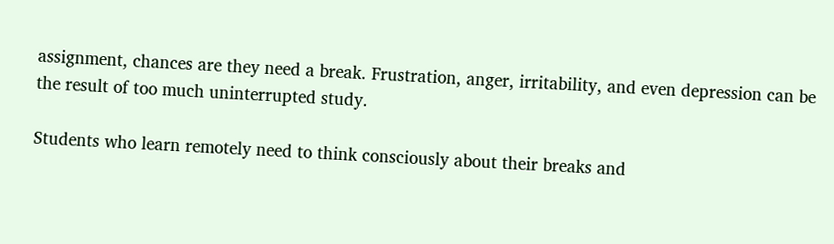assignment, chances are they need a break. Frustration, anger, irritability, and even depression can be the result of too much uninterrupted study.

Students who learn remotely need to think consciously about their breaks and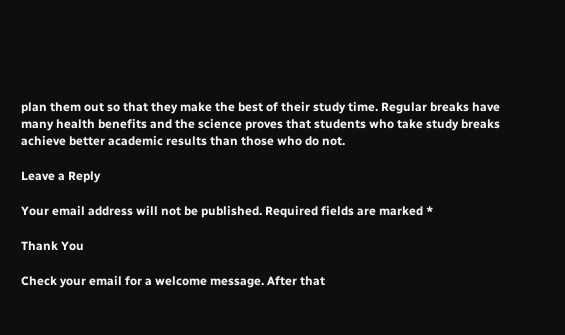plan them out so that they make the best of their study time. Regular breaks have many health benefits and the science proves that students who take study breaks achieve better academic results than those who do not.

Leave a Reply

Your email address will not be published. Required fields are marked *

Thank You

Check your email for a welcome message. After that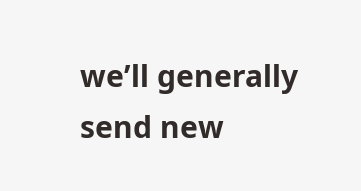we’ll generally send new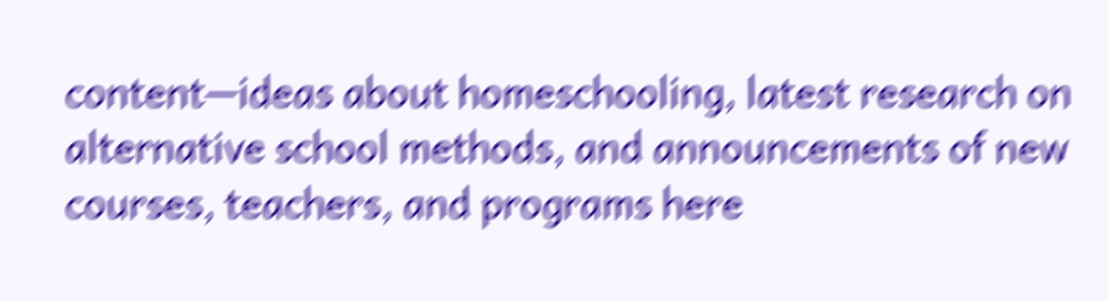content—ideas about homeschooling, latest research on alternative school methods, and announcements of new courses, teachers, and programs here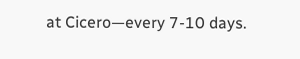at Cicero—every 7-10 days.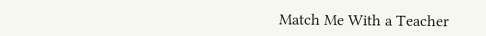Match Me With a Teacher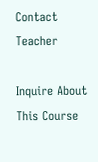Contact Teacher

Inquire About This Course